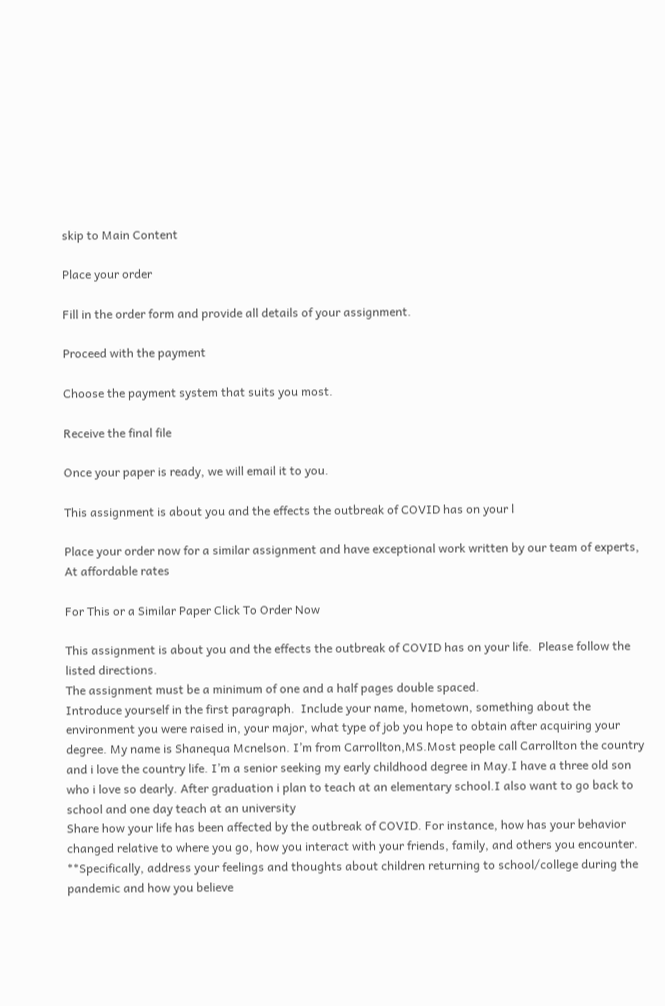skip to Main Content

Place your order

Fill in the order form and provide all details of your assignment.

Proceed with the payment

Choose the payment system that suits you most.

Receive the final file

Once your paper is ready, we will email it to you.

This assignment is about you and the effects the outbreak of COVID has on your l

Place your order now for a similar assignment and have exceptional work written by our team of experts, At affordable rates

For This or a Similar Paper Click To Order Now

This assignment is about you and the effects the outbreak of COVID has on your life.  Please follow the listed directions.
The assignment must be a minimum of one and a half pages double spaced.
Introduce yourself in the first paragraph.  Include your name, hometown, something about the environment you were raised in, your major, what type of job you hope to obtain after acquiring your degree. My name is Shanequa Mcnelson. I’m from Carrollton,MS.Most people call Carrollton the country and i love the country life. I’m a senior seeking my early childhood degree in May.I have a three old son who i love so dearly. After graduation i plan to teach at an elementary school.I also want to go back to school and one day teach at an university
Share how your life has been affected by the outbreak of COVID. For instance, how has your behavior changed relative to where you go, how you interact with your friends, family, and others you encounter.
**Specifically, address your feelings and thoughts about children returning to school/college during the pandemic and how you believe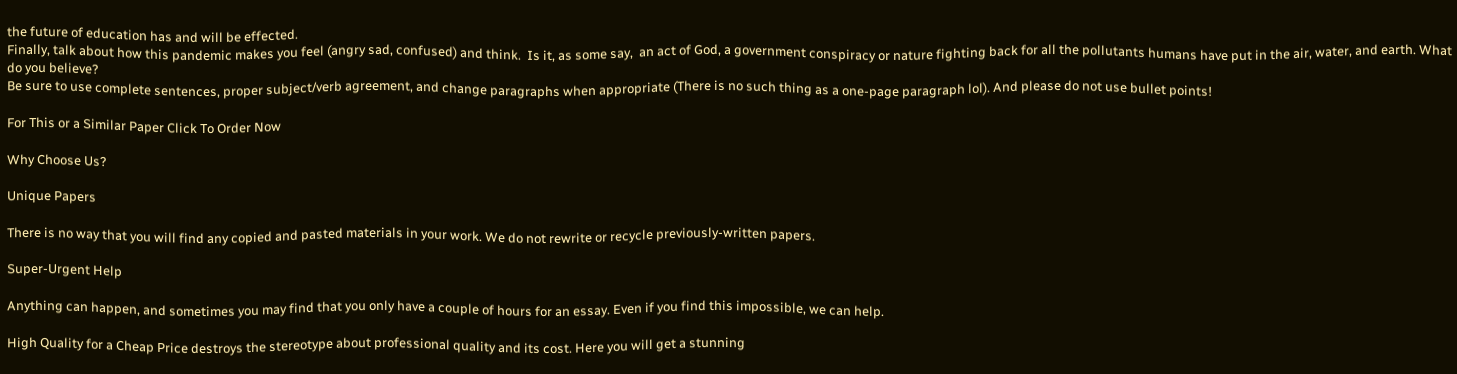the future of education has and will be effected.
Finally, talk about how this pandemic makes you feel (angry sad, confused) and think.  Is it, as some say,  an act of God, a government conspiracy or nature fighting back for all the pollutants humans have put in the air, water, and earth. What do you believe?
Be sure to use complete sentences, proper subject/verb agreement, and change paragraphs when appropriate (There is no such thing as a one-page paragraph lol). And please do not use bullet points!

For This or a Similar Paper Click To Order Now

Why Choose Us?

Unique Papers

There is no way that you will find any copied and pasted materials in your work. We do not rewrite or recycle previously-written papers.

Super-Urgent Help

Anything can happen, and sometimes you may find that you only have a couple of hours for an essay. Even if you find this impossible, we can help.

High Quality for a Cheap Price destroys the stereotype about professional quality and its cost. Here you will get a stunning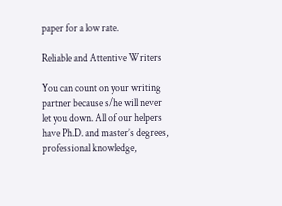paper for a low rate.

Reliable and Attentive Writers

You can count on your writing partner because s/he will never let you down. All of our helpers have Ph.D. and master’s degrees, professional knowledge,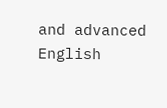and advanced English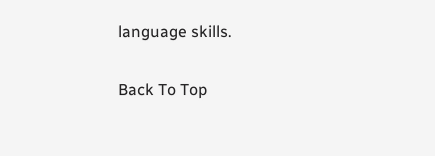language skills.

Back To Top